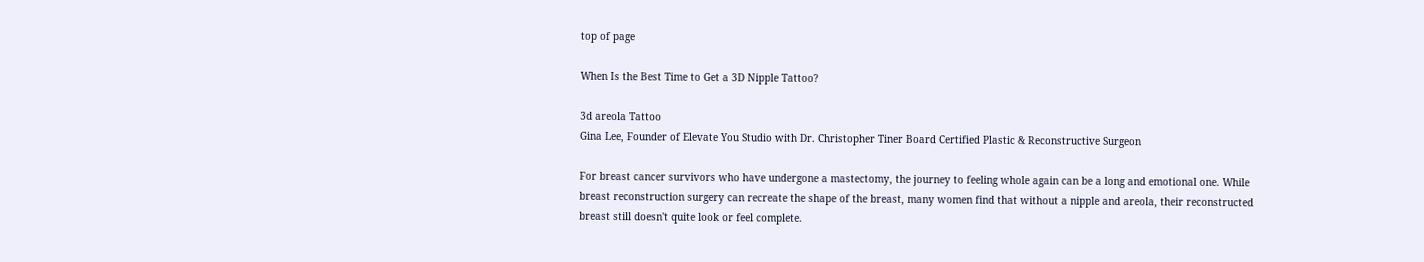top of page

When Is the Best Time to Get a 3D Nipple Tattoo?

3d areola Tattoo
Gina Lee, Founder of Elevate You Studio with Dr. Christopher Tiner Board Certified Plastic & Reconstructive Surgeon

For breast cancer survivors who have undergone a mastectomy, the journey to feeling whole again can be a long and emotional one. While breast reconstruction surgery can recreate the shape of the breast, many women find that without a nipple and areola, their reconstructed breast still doesn't quite look or feel complete.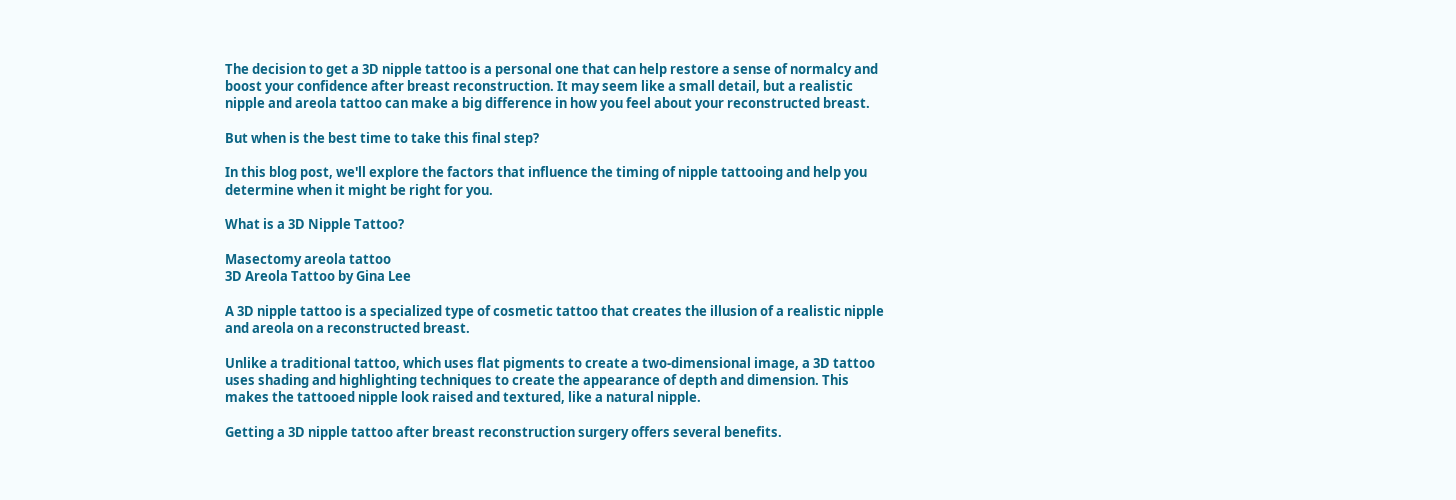The decision to get a 3D nipple tattoo is a personal one that can help restore a sense of normalcy and boost your confidence after breast reconstruction. It may seem like a small detail, but a realistic nipple and areola tattoo can make a big difference in how you feel about your reconstructed breast.

But when is the best time to take this final step?

In this blog post, we'll explore the factors that influence the timing of nipple tattooing and help you determine when it might be right for you.

What is a 3D Nipple Tattoo?

Masectomy areola tattoo
3D Areola Tattoo by Gina Lee

A 3D nipple tattoo is a specialized type of cosmetic tattoo that creates the illusion of a realistic nipple and areola on a reconstructed breast.

Unlike a traditional tattoo, which uses flat pigments to create a two-dimensional image, a 3D tattoo uses shading and highlighting techniques to create the appearance of depth and dimension. This makes the tattooed nipple look raised and textured, like a natural nipple.

Getting a 3D nipple tattoo after breast reconstruction surgery offers several benefits.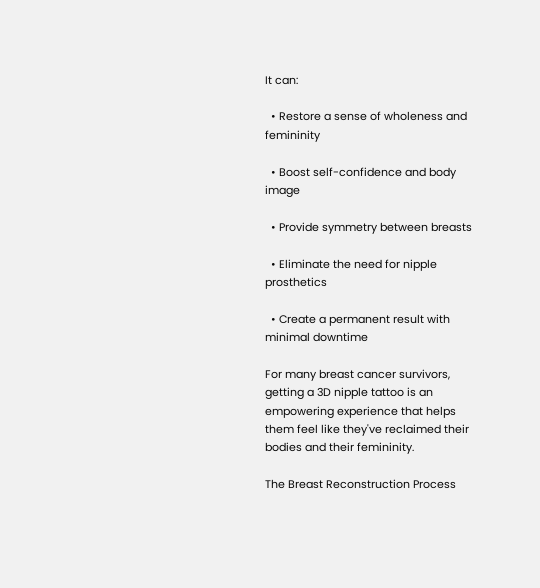It can:

  • Restore a sense of wholeness and femininity

  • Boost self-confidence and body image

  • Provide symmetry between breasts

  • Eliminate the need for nipple prosthetics

  • Create a permanent result with minimal downtime

For many breast cancer survivors, getting a 3D nipple tattoo is an empowering experience that helps them feel like they've reclaimed their bodies and their femininity.

The Breast Reconstruction Process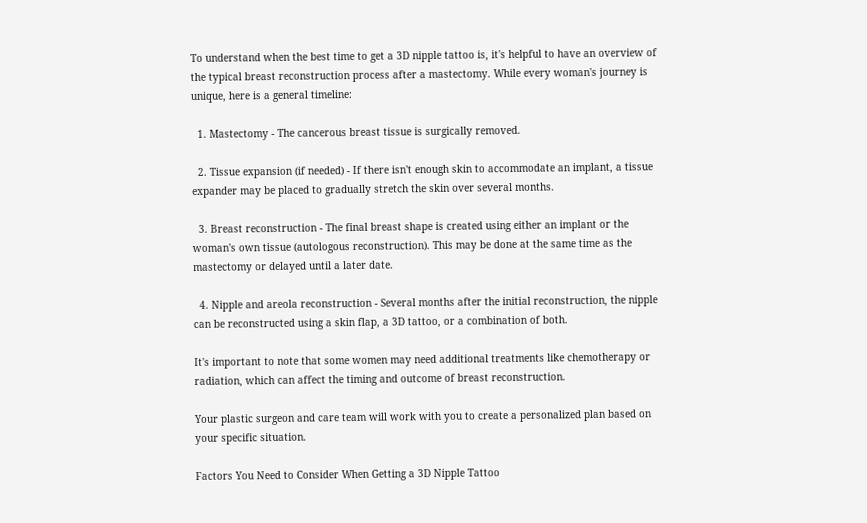To understand when the best time to get a 3D nipple tattoo is, it's helpful to have an overview of the typical breast reconstruction process after a mastectomy. While every woman's journey is unique, here is a general timeline:

  1. Mastectomy - The cancerous breast tissue is surgically removed.

  2. Tissue expansion (if needed) - If there isn't enough skin to accommodate an implant, a tissue expander may be placed to gradually stretch the skin over several months.

  3. Breast reconstruction - The final breast shape is created using either an implant or the woman's own tissue (autologous reconstruction). This may be done at the same time as the mastectomy or delayed until a later date.

  4. Nipple and areola reconstruction - Several months after the initial reconstruction, the nipple can be reconstructed using a skin flap, a 3D tattoo, or a combination of both.

It's important to note that some women may need additional treatments like chemotherapy or radiation, which can affect the timing and outcome of breast reconstruction.

Your plastic surgeon and care team will work with you to create a personalized plan based on your specific situation.

Factors You Need to Consider When Getting a 3D Nipple Tattoo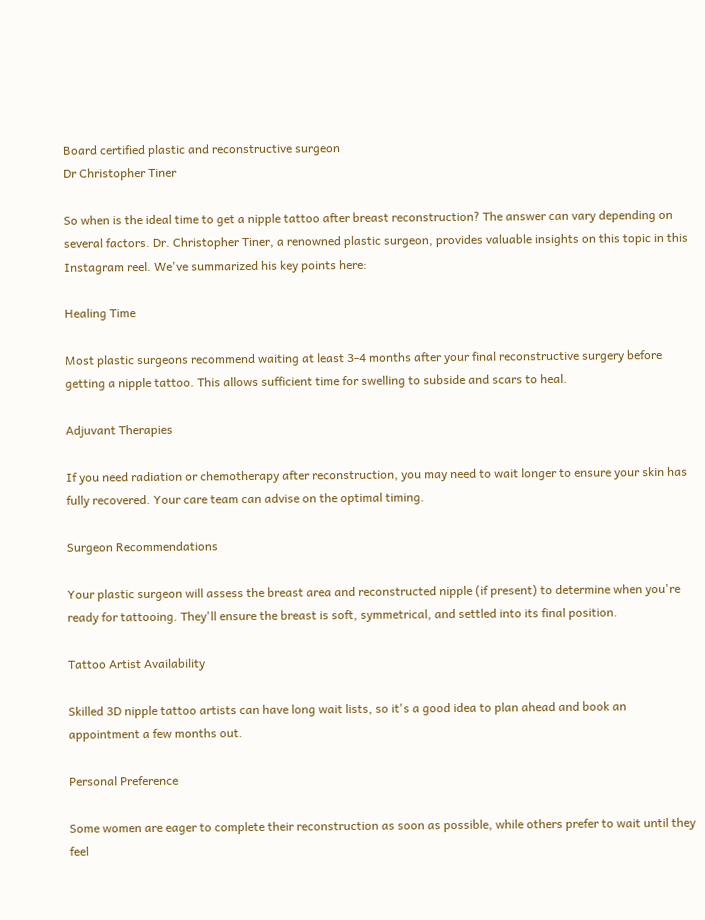Board certified plastic and reconstructive surgeon
Dr Christopher Tiner

So when is the ideal time to get a nipple tattoo after breast reconstruction? The answer can vary depending on several factors. Dr. Christopher Tiner, a renowned plastic surgeon, provides valuable insights on this topic in this Instagram reel. We've summarized his key points here:

Healing Time

Most plastic surgeons recommend waiting at least 3-4 months after your final reconstructive surgery before getting a nipple tattoo. This allows sufficient time for swelling to subside and scars to heal.

Adjuvant Therapies

If you need radiation or chemotherapy after reconstruction, you may need to wait longer to ensure your skin has fully recovered. Your care team can advise on the optimal timing.

Surgeon Recommendations

Your plastic surgeon will assess the breast area and reconstructed nipple (if present) to determine when you're ready for tattooing. They'll ensure the breast is soft, symmetrical, and settled into its final position.

Tattoo Artist Availability

Skilled 3D nipple tattoo artists can have long wait lists, so it's a good idea to plan ahead and book an appointment a few months out.

Personal Preference

Some women are eager to complete their reconstruction as soon as possible, while others prefer to wait until they feel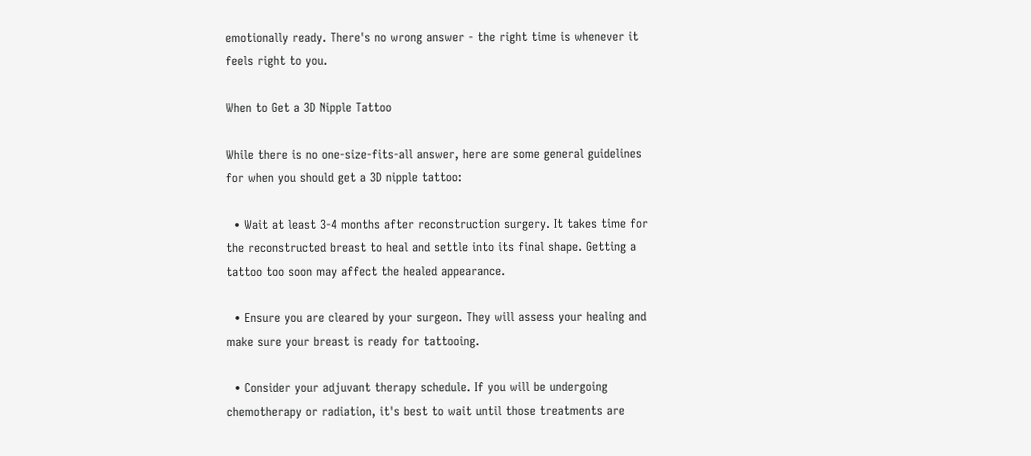emotionally ready. There's no wrong answer - the right time is whenever it feels right to you.

When to Get a 3D Nipple Tattoo

While there is no one-size-fits-all answer, here are some general guidelines for when you should get a 3D nipple tattoo:

  • Wait at least 3-4 months after reconstruction surgery. It takes time for the reconstructed breast to heal and settle into its final shape. Getting a tattoo too soon may affect the healed appearance.

  • Ensure you are cleared by your surgeon. They will assess your healing and make sure your breast is ready for tattooing.

  • Consider your adjuvant therapy schedule. If you will be undergoing chemotherapy or radiation, it's best to wait until those treatments are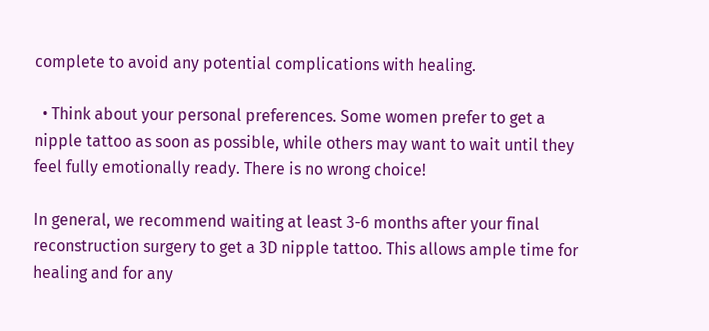complete to avoid any potential complications with healing.

  • Think about your personal preferences. Some women prefer to get a nipple tattoo as soon as possible, while others may want to wait until they feel fully emotionally ready. There is no wrong choice!

In general, we recommend waiting at least 3-6 months after your final reconstruction surgery to get a 3D nipple tattoo. This allows ample time for healing and for any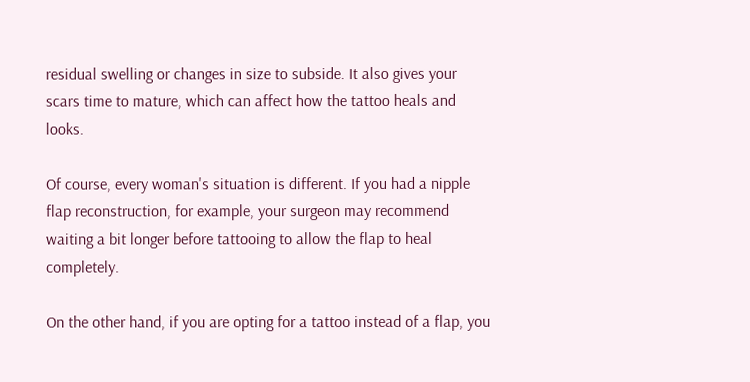residual swelling or changes in size to subside. It also gives your scars time to mature, which can affect how the tattoo heals and looks.

Of course, every woman's situation is different. If you had a nipple flap reconstruction, for example, your surgeon may recommend waiting a bit longer before tattooing to allow the flap to heal completely.

On the other hand, if you are opting for a tattoo instead of a flap, you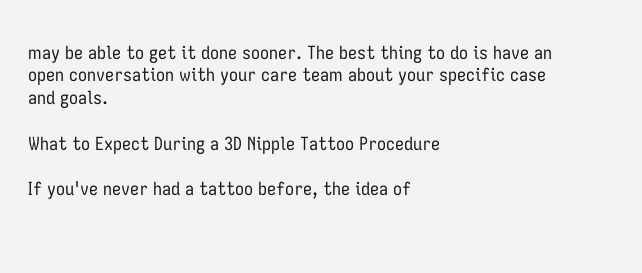may be able to get it done sooner. The best thing to do is have an open conversation with your care team about your specific case and goals.

What to Expect During a 3D Nipple Tattoo Procedure

If you've never had a tattoo before, the idea of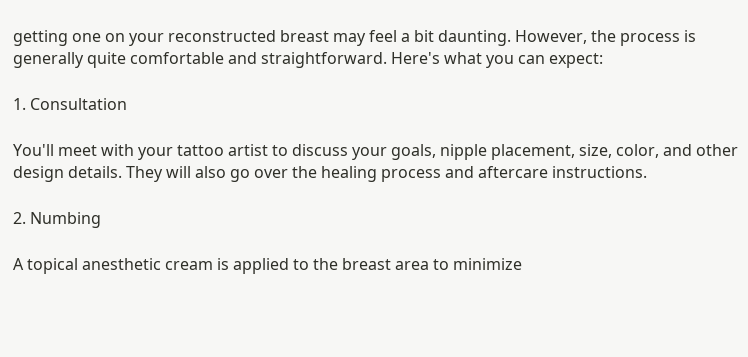getting one on your reconstructed breast may feel a bit daunting. However, the process is generally quite comfortable and straightforward. Here's what you can expect:

1. Consultation

You'll meet with your tattoo artist to discuss your goals, nipple placement, size, color, and other design details. They will also go over the healing process and aftercare instructions.

2. Numbing

A topical anesthetic cream is applied to the breast area to minimize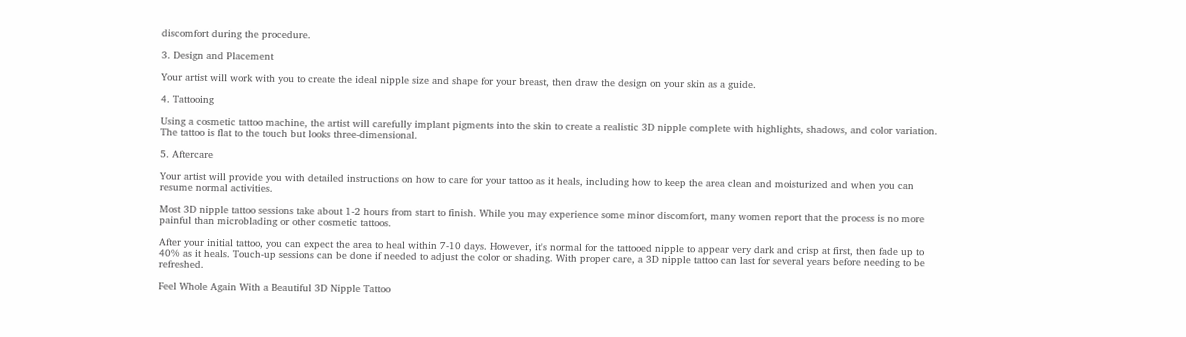discomfort during the procedure.

3. Design and Placement

Your artist will work with you to create the ideal nipple size and shape for your breast, then draw the design on your skin as a guide.

4. Tattooing

Using a cosmetic tattoo machine, the artist will carefully implant pigments into the skin to create a realistic 3D nipple complete with highlights, shadows, and color variation. The tattoo is flat to the touch but looks three-dimensional.

5. Aftercare

Your artist will provide you with detailed instructions on how to care for your tattoo as it heals, including how to keep the area clean and moisturized and when you can resume normal activities.

Most 3D nipple tattoo sessions take about 1-2 hours from start to finish. While you may experience some minor discomfort, many women report that the process is no more painful than microblading or other cosmetic tattoos.

After your initial tattoo, you can expect the area to heal within 7-10 days. However, it's normal for the tattooed nipple to appear very dark and crisp at first, then fade up to 40% as it heals. Touch-up sessions can be done if needed to adjust the color or shading. With proper care, a 3D nipple tattoo can last for several years before needing to be refreshed.

Feel Whole Again With a Beautiful 3D Nipple Tattoo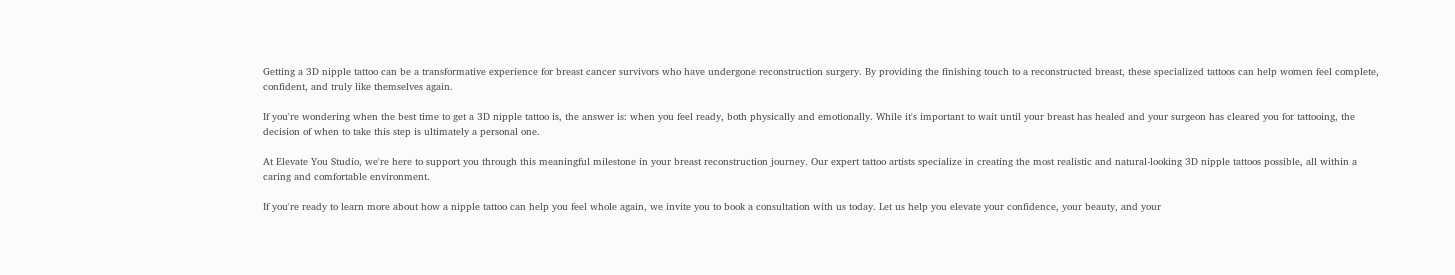Getting a 3D nipple tattoo can be a transformative experience for breast cancer survivors who have undergone reconstruction surgery. By providing the finishing touch to a reconstructed breast, these specialized tattoos can help women feel complete, confident, and truly like themselves again.

If you're wondering when the best time to get a 3D nipple tattoo is, the answer is: when you feel ready, both physically and emotionally. While it's important to wait until your breast has healed and your surgeon has cleared you for tattooing, the decision of when to take this step is ultimately a personal one.

At Elevate You Studio, we're here to support you through this meaningful milestone in your breast reconstruction journey. Our expert tattoo artists specialize in creating the most realistic and natural-looking 3D nipple tattoos possible, all within a caring and comfortable environment.

If you're ready to learn more about how a nipple tattoo can help you feel whole again, we invite you to book a consultation with us today. Let us help you elevate your confidence, your beauty, and your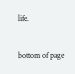life.


bottom of page